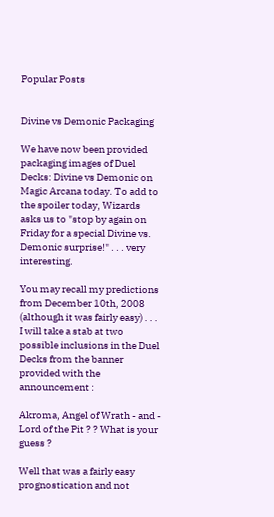Popular Posts


Divine vs Demonic Packaging

We have now been provided packaging images of Duel Decks: Divine vs Demonic on Magic Arcana today. To add to the spoiler today, Wizards asks us to "stop by again on Friday for a special Divine vs. Demonic surprise!" . . . very interesting.

You may recall my predictions from December 10th, 2008 (although it was fairly easy) . . .
I will take a stab at two possible inclusions in the Duel Decks from the banner provided with the announcement :

Akroma, Angel of Wrath - and - Lord of the Pit ? ? What is your guess ?

Well that was a fairly easy prognostication and not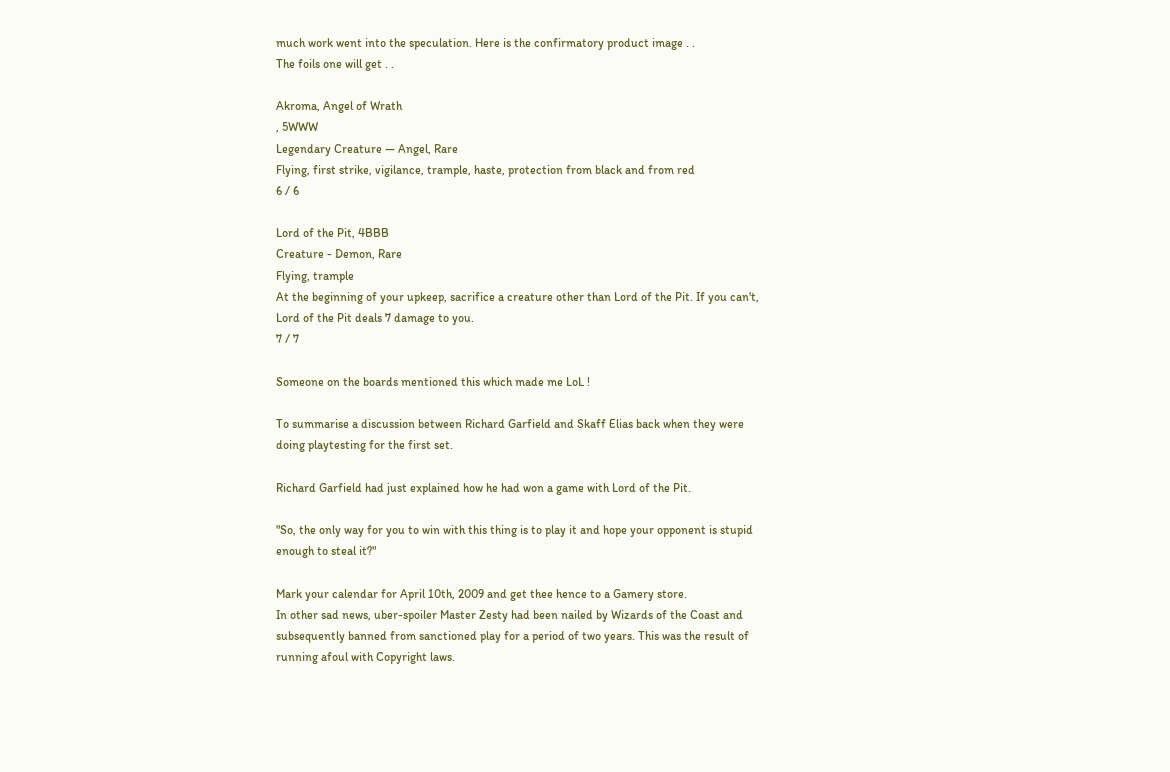much work went into the speculation. Here is the confirmatory product image . .
The foils one will get . .

Akroma, Angel of Wrath
, 5WWW
Legendary Creature — Angel, Rare
Flying, first strike, vigilance, trample, haste, protection from black and from red
6 / 6

Lord of the Pit, 4BBB
Creature - Demon, Rare
Flying, trample
At the beginning of your upkeep, sacrifice a creature other than Lord of the Pit. If you can't, Lord of the Pit deals 7 damage to you.
7 / 7

Someone on the boards mentioned this which made me LoL !

To summarise a discussion between Richard Garfield and Skaff Elias back when they were doing playtesting for the first set.

Richard Garfield had just explained how he had won a game with Lord of the Pit.

"So, the only way for you to win with this thing is to play it and hope your opponent is stupid enough to steal it?"

Mark your calendar for April 10th, 2009 and get thee hence to a Gamery store.
In other sad news, uber-spoiler Master Zesty had been nailed by Wizards of the Coast and subsequently banned from sanctioned play for a period of two years. This was the result of running afoul with Copyright laws.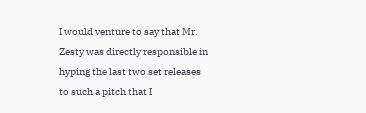I would venture to say that Mr. Zesty was directly responsible in hyping the last two set releases to such a pitch that I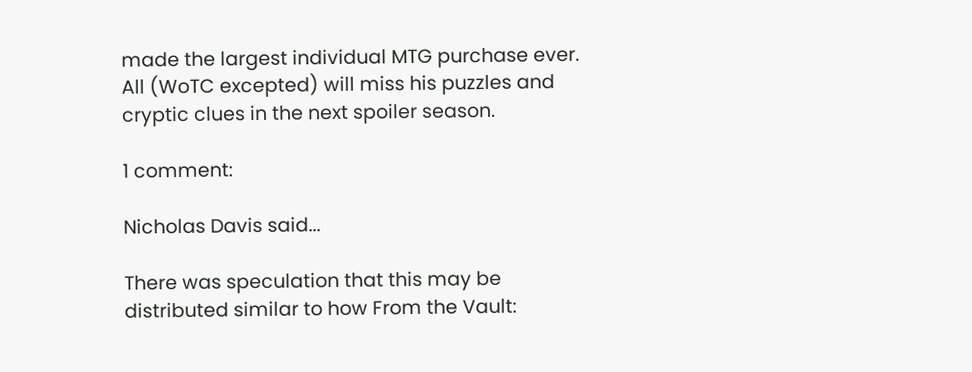made the largest individual MTG purchase ever. All (WoTC excepted) will miss his puzzles and cryptic clues in the next spoiler season.

1 comment:

Nicholas Davis said...

There was speculation that this may be distributed similar to how From the Vault: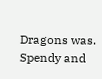Dragons was. Spendy and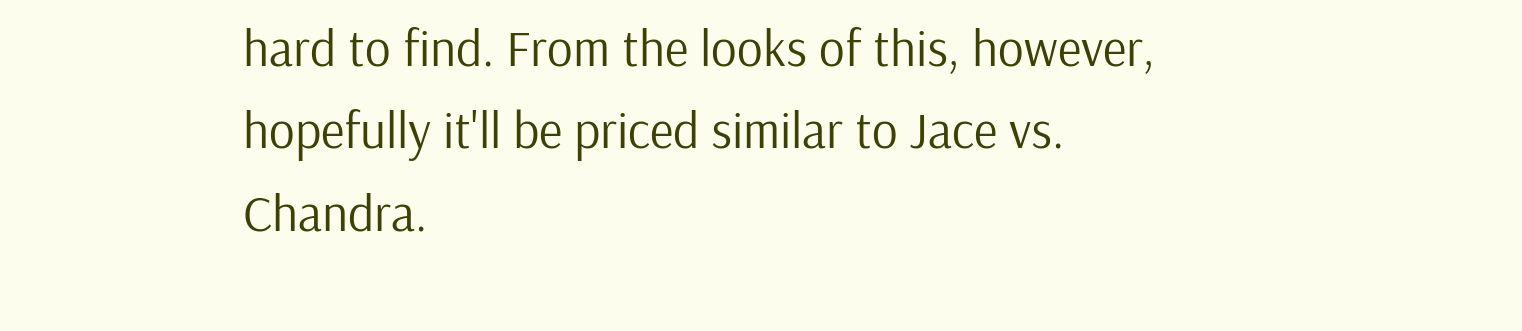hard to find. From the looks of this, however, hopefully it'll be priced similar to Jace vs. Chandra.